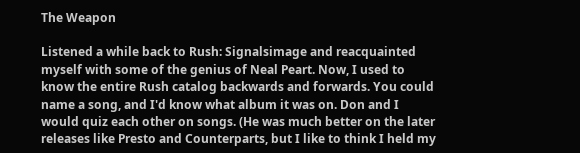The Weapon

Listened a while back to Rush: Signalsimage and reacquainted myself with some of the genius of Neal Peart. Now, I used to know the entire Rush catalog backwards and forwards. You could name a song, and I'd know what album it was on. Don and I would quiz each other on songs. (He was much better on the later releases like Presto and Counterparts, but I like to think I held my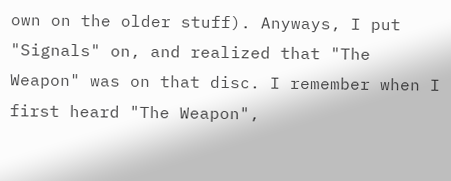own on the older stuff). Anyways, I put "Signals" on, and realized that "The Weapon" was on that disc. I remember when I first heard "The Weapon",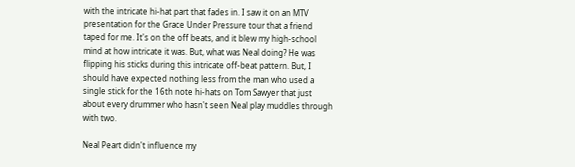with the intricate hi-hat part that fades in. I saw it on an MTV presentation for the Grace Under Pressure tour that a friend taped for me. It's on the off beats, and it blew my high-school mind at how intricate it was. But, what was Neal doing? He was flipping his sticks during this intricate off-beat pattern. But, I should have expected nothing less from the man who used a single stick for the 16th note hi-hats on Tom Sawyer that just about every drummer who hasn't seen Neal play muddles through with two.

Neal Peart didn't influence my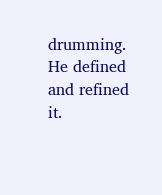drumming. He defined and refined it.